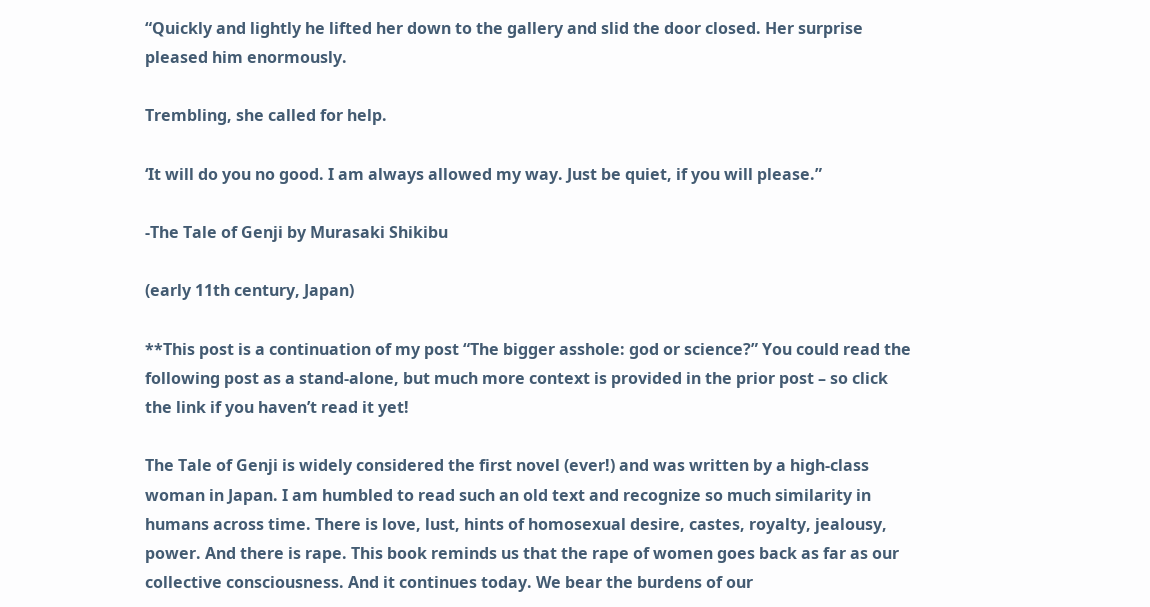“Quickly and lightly he lifted her down to the gallery and slid the door closed. Her surprise pleased him enormously.

Trembling, she called for help.

‘It will do you no good. I am always allowed my way. Just be quiet, if you will please.”

-The Tale of Genji by Murasaki Shikibu

(early 11th century, Japan)

**This post is a continuation of my post “The bigger asshole: god or science?” You could read the following post as a stand-alone, but much more context is provided in the prior post – so click the link if you haven’t read it yet!

The Tale of Genji is widely considered the first novel (ever!) and was written by a high-class woman in Japan. I am humbled to read such an old text and recognize so much similarity in humans across time. There is love, lust, hints of homosexual desire, castes, royalty, jealousy, power. And there is rape. This book reminds us that the rape of women goes back as far as our collective consciousness. And it continues today. We bear the burdens of our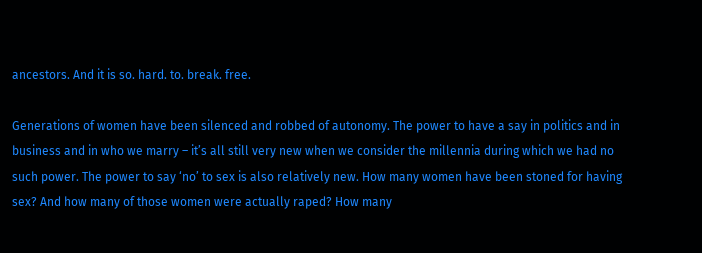ancestors. And it is so. hard. to. break. free.

Generations of women have been silenced and robbed of autonomy. The power to have a say in politics and in business and in who we marry – it’s all still very new when we consider the millennia during which we had no such power. The power to say ‘no’ to sex is also relatively new. How many women have been stoned for having sex? And how many of those women were actually raped? How many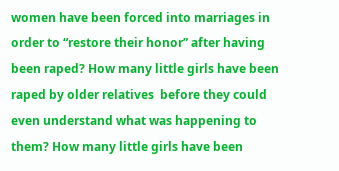women have been forced into marriages in order to “restore their honor” after having been raped? How many little girls have been raped by older relatives  before they could even understand what was happening to them? How many little girls have been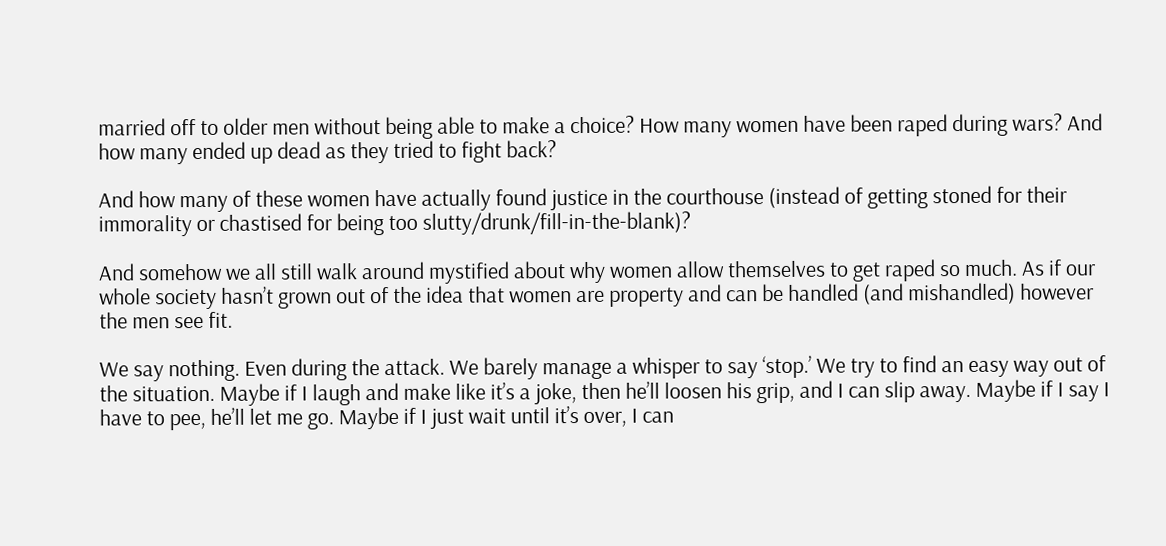married off to older men without being able to make a choice? How many women have been raped during wars? And how many ended up dead as they tried to fight back?

And how many of these women have actually found justice in the courthouse (instead of getting stoned for their immorality or chastised for being too slutty/drunk/fill-in-the-blank)?

And somehow we all still walk around mystified about why women allow themselves to get raped so much. As if our whole society hasn’t grown out of the idea that women are property and can be handled (and mishandled) however the men see fit.

We say nothing. Even during the attack. We barely manage a whisper to say ‘stop.’ We try to find an easy way out of the situation. Maybe if I laugh and make like it’s a joke, then he’ll loosen his grip, and I can slip away. Maybe if I say I have to pee, he’ll let me go. Maybe if I just wait until it’s over, I can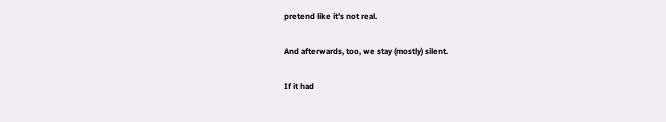pretend like it’s not real.

And afterwards, too, we stay (mostly) silent.

If it had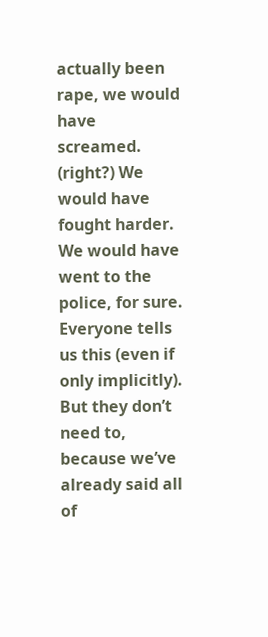actually been rape, we would have screamed. (right?) We would have fought harder. We would have went to the police, for sure. Everyone tells us this (even if only implicitly). But they don’t need to, because we’ve already said all of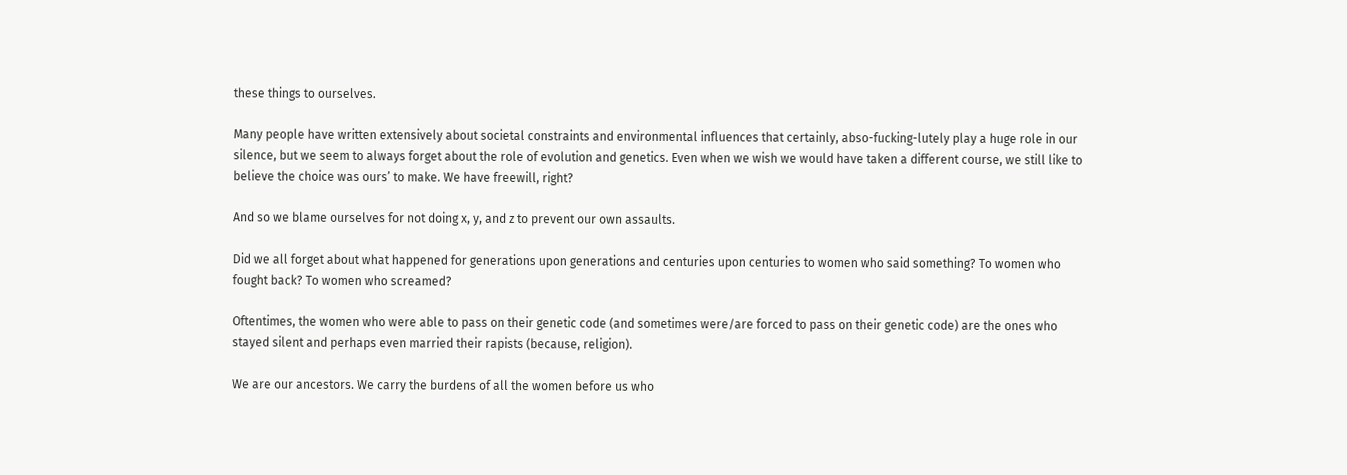these things to ourselves.

Many people have written extensively about societal constraints and environmental influences that certainly, abso-fucking-lutely play a huge role in our silence, but we seem to always forget about the role of evolution and genetics. Even when we wish we would have taken a different course, we still like to believe the choice was ours’ to make. We have freewill, right?

And so we blame ourselves for not doing x, y, and z to prevent our own assaults.

Did we all forget about what happened for generations upon generations and centuries upon centuries to women who said something? To women who fought back? To women who screamed?

Oftentimes, the women who were able to pass on their genetic code (and sometimes were/are forced to pass on their genetic code) are the ones who stayed silent and perhaps even married their rapists (because, religion).

We are our ancestors. We carry the burdens of all the women before us who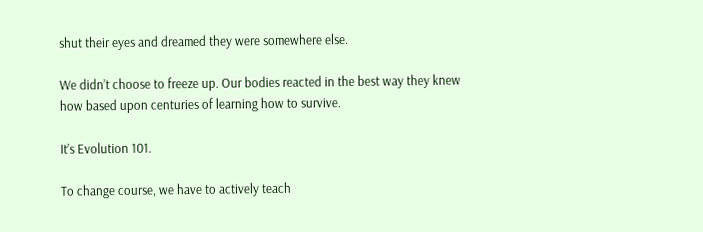shut their eyes and dreamed they were somewhere else.

We didn’t choose to freeze up. Our bodies reacted in the best way they knew how based upon centuries of learning how to survive.

It’s Evolution 101.

To change course, we have to actively teach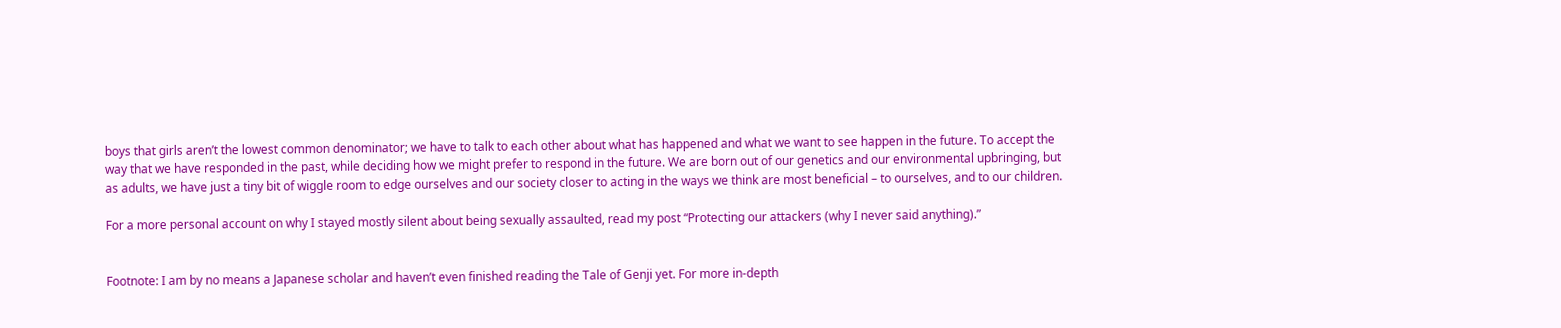boys that girls aren’t the lowest common denominator; we have to talk to each other about what has happened and what we want to see happen in the future. To accept the way that we have responded in the past, while deciding how we might prefer to respond in the future. We are born out of our genetics and our environmental upbringing, but as adults, we have just a tiny bit of wiggle room to edge ourselves and our society closer to acting in the ways we think are most beneficial – to ourselves, and to our children.

For a more personal account on why I stayed mostly silent about being sexually assaulted, read my post “Protecting our attackers (why I never said anything).”


Footnote: I am by no means a Japanese scholar and haven’t even finished reading the Tale of Genji yet. For more in-depth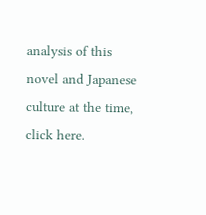analysis of this novel and Japanese culture at the time, click here.